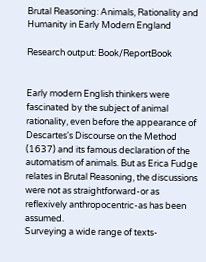Brutal Reasoning: Animals, Rationality and Humanity in Early Modern England

Research output: Book/ReportBook


Early modern English thinkers were fascinated by the subject of animal rationality, even before the appearance of Descartes's Discourse on the Method (1637) and its famous declaration of the automatism of animals. But as Erica Fudge relates in Brutal Reasoning, the discussions were not as straightforward-or as reflexively anthropocentric-as has been assumed.
Surveying a wide range of texts-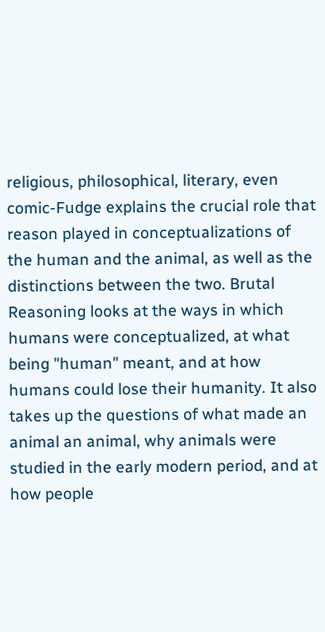religious, philosophical, literary, even comic-Fudge explains the crucial role that reason played in conceptualizations of the human and the animal, as well as the distinctions between the two. Brutal Reasoning looks at the ways in which humans were conceptualized, at what being "human" meant, and at how humans could lose their humanity. It also takes up the questions of what made an animal an animal, why animals were studied in the early modern period, and at how people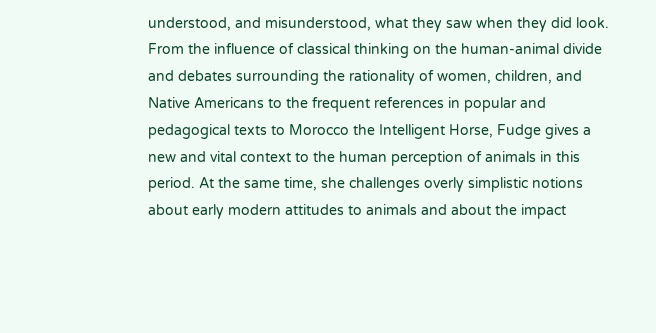understood, and misunderstood, what they saw when they did look.
From the influence of classical thinking on the human-animal divide and debates surrounding the rationality of women, children, and Native Americans to the frequent references in popular and pedagogical texts to Morocco the Intelligent Horse, Fudge gives a new and vital context to the human perception of animals in this period. At the same time, she challenges overly simplistic notions about early modern attitudes to animals and about the impact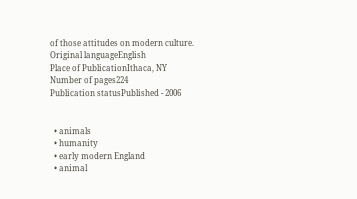of those attitudes on modern culture.
Original languageEnglish
Place of PublicationIthaca, NY
Number of pages224
Publication statusPublished - 2006


  • animals
  • humanity
  • early modern England
  • animal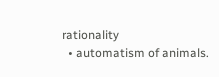rationality
  • automatism of animals.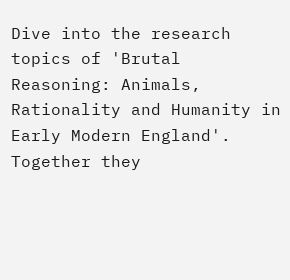Dive into the research topics of 'Brutal Reasoning: Animals, Rationality and Humanity in Early Modern England'. Together they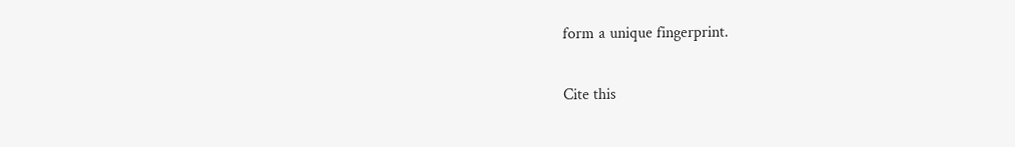form a unique fingerprint.

Cite this